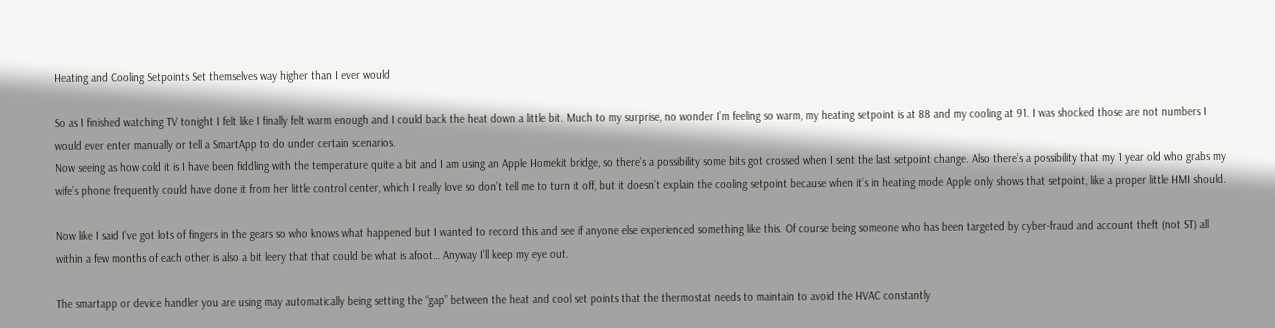Heating and Cooling Setpoints Set themselves way higher than I ever would

So as I finished watching TV tonight I felt like I finally felt warm enough and I could back the heat down a little bit. Much to my surprise, no wonder I’m feeling so warm, my heating setpoint is at 88 and my cooling at 91. I was shocked those are not numbers I would ever enter manually or tell a SmartApp to do under certain scenarios.
Now seeing as how cold it is I have been fiddling with the temperature quite a bit and I am using an Apple Homekit bridge, so there’s a possibility some bits got crossed when I sent the last setpoint change. Also there’s a possibility that my 1 year old who grabs my wife’s phone frequently could have done it from her little control center, which I really love so don’t tell me to turn it off, but it doesn’t explain the cooling setpoint because when it’s in heating mode Apple only shows that setpoint, like a proper little HMI should.

Now like I said I’ve got lots of fingers in the gears so who knows what happened but I wanted to record this and see if anyone else experienced something like this. Of course being someone who has been targeted by cyber-fraud and account theft (not ST) all within a few months of each other is also a bit leery that that could be what is afoot… Anyway I’ll keep my eye out.

The smartapp or device handler you are using may automatically being setting the “gap” between the heat and cool set points that the thermostat needs to maintain to avoid the HVAC constantly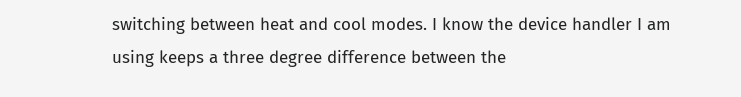switching between heat and cool modes. I know the device handler I am using keeps a three degree difference between the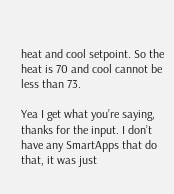heat and cool setpoint. So the heat is 70 and cool cannot be less than 73.

Yea I get what you’re saying, thanks for the input. I don’t have any SmartApps that do that, it was just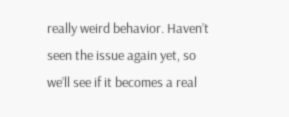really weird behavior. Haven’t seen the issue again yet, so we’ll see if it becomes a real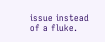issue instead of a fluke.